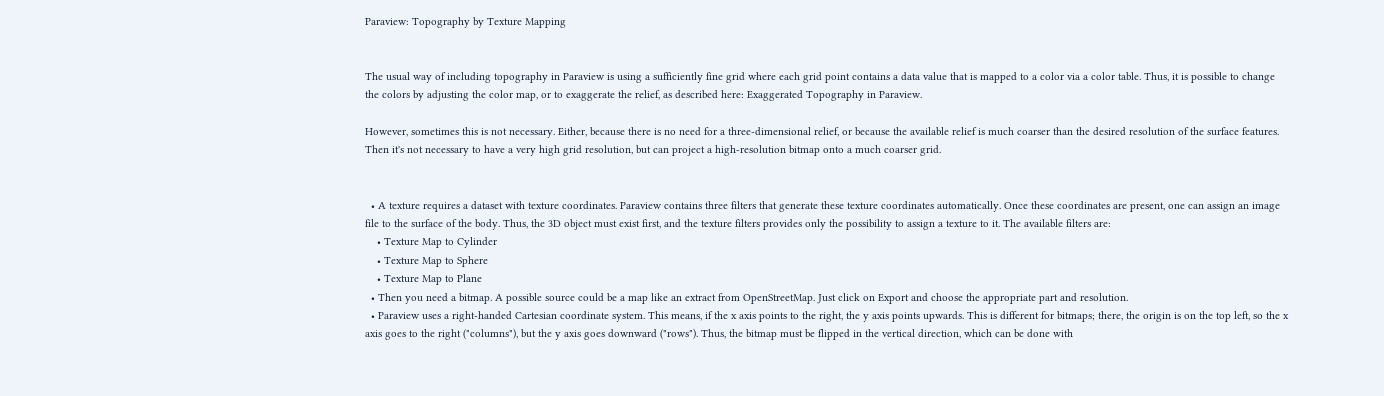Paraview: Topography by Texture Mapping


The usual way of including topography in Paraview is using a sufficiently fine grid where each grid point contains a data value that is mapped to a color via a color table. Thus, it is possible to change the colors by adjusting the color map, or to exaggerate the relief, as described here: Exaggerated Topography in Paraview.

However, sometimes this is not necessary. Either, because there is no need for a three-dimensional relief, or because the available relief is much coarser than the desired resolution of the surface features. Then it's not necessary to have a very high grid resolution, but can project a high-resolution bitmap onto a much coarser grid.


  • A texture requires a dataset with texture coordinates. Paraview contains three filters that generate these texture coordinates automatically. Once these coordinates are present, one can assign an image file to the surface of the body. Thus, the 3D object must exist first, and the texture filters provides only the possibility to assign a texture to it. The available filters are:
    • Texture Map to Cylinder
    • Texture Map to Sphere
    • Texture Map to Plane
  • Then you need a bitmap. A possible source could be a map like an extract from OpenStreetMap. Just click on Export and choose the appropriate part and resolution.
  • Paraview uses a right-handed Cartesian coordinate system. This means, if the x axis points to the right, the y axis points upwards. This is different for bitmaps; there, the origin is on the top left, so the x axis goes to the right ("columns"), but the y axis goes downward ("rows"). Thus, the bitmap must be flipped in the vertical direction, which can be done with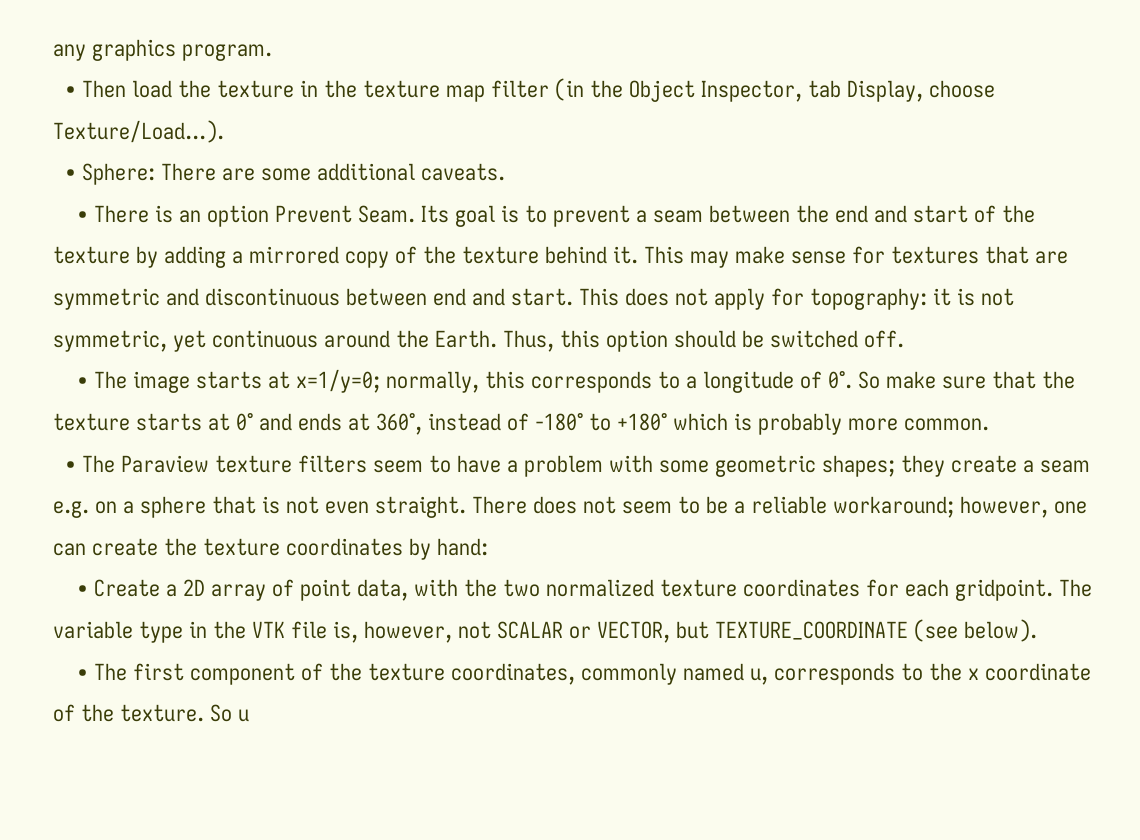any graphics program.
  • Then load the texture in the texture map filter (in the Object Inspector, tab Display, choose Texture/Load...).
  • Sphere: There are some additional caveats.
    • There is an option Prevent Seam. Its goal is to prevent a seam between the end and start of the texture by adding a mirrored copy of the texture behind it. This may make sense for textures that are symmetric and discontinuous between end and start. This does not apply for topography: it is not symmetric, yet continuous around the Earth. Thus, this option should be switched off.
    • The image starts at x=1/y=0; normally, this corresponds to a longitude of 0°. So make sure that the texture starts at 0° and ends at 360°, instead of -180° to +180° which is probably more common.
  • The Paraview texture filters seem to have a problem with some geometric shapes; they create a seam e.g. on a sphere that is not even straight. There does not seem to be a reliable workaround; however, one can create the texture coordinates by hand:
    • Create a 2D array of point data, with the two normalized texture coordinates for each gridpoint. The variable type in the VTK file is, however, not SCALAR or VECTOR, but TEXTURE_COORDINATE (see below).
    • The first component of the texture coordinates, commonly named u, corresponds to the x coordinate of the texture. So u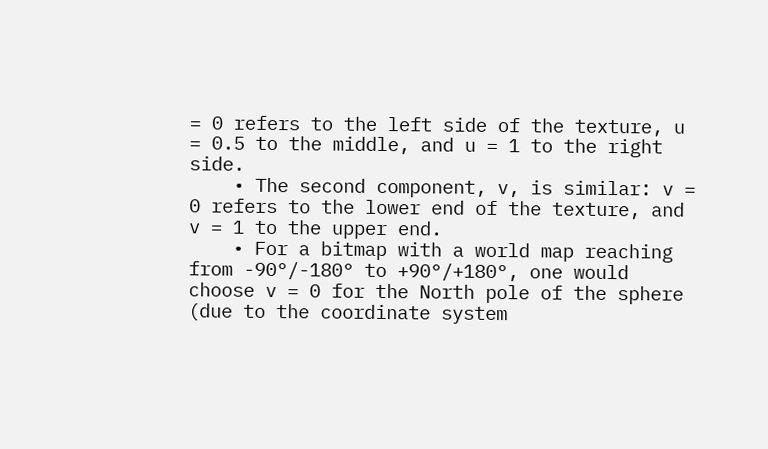= 0 refers to the left side of the texture, u = 0.5 to the middle, and u = 1 to the right side.
    • The second component, v, is similar: v = 0 refers to the lower end of the texture, and v = 1 to the upper end.
    • For a bitmap with a world map reaching from -90°/-180° to +90°/+180°, one would choose v = 0 for the North pole of the sphere (due to the coordinate system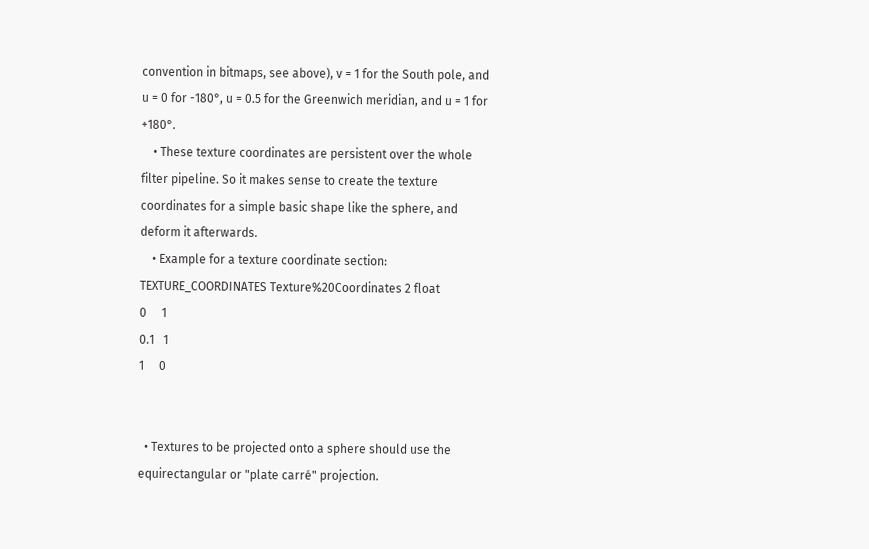convention in bitmaps, see above), v = 1 for the South pole, and u = 0 for -180°, u = 0.5 for the Greenwich meridian, and u = 1 for +180°.
    • These texture coordinates are persistent over the whole filter pipeline. So it makes sense to create the texture coordinates for a simple basic shape like the sphere, and deform it afterwards.
    • Example for a texture coordinate section:
TEXTURE_COORDINATES Texture%20Coordinates 2 float
0     1
0.1   1
1     0


  • Textures to be projected onto a sphere should use the equirectangular or "plate carré" projection.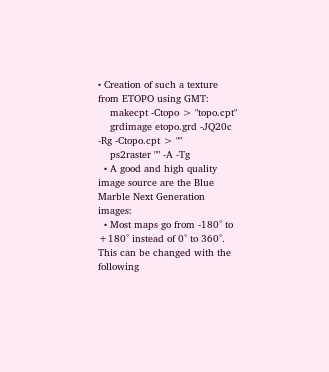• Creation of such a texture from ETOPO using GMT:
    makecpt -Ctopo > "topo.cpt"
    grdimage etopo.grd -JQ20c -Rg -Ctopo.cpt > ""
    ps2raster "" -A -Tg
  • A good and high quality image source are the Blue Marble Next Generation images:
  • Most maps go from -180° to +180° instead of 0° to 360°. This can be changed with the following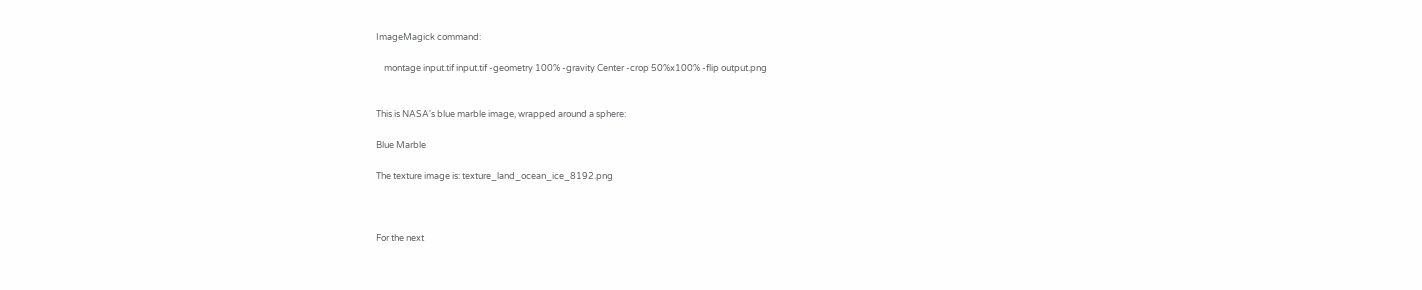ImageMagick command:

    montage input.tif input.tif -geometry 100% -gravity Center -crop 50%x100% -flip output.png


This is NASA's blue marble image, wrapped around a sphere:

Blue Marble

The texture image is: texture_land_ocean_ice_8192.png



For the next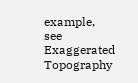example, see Exaggerated Topography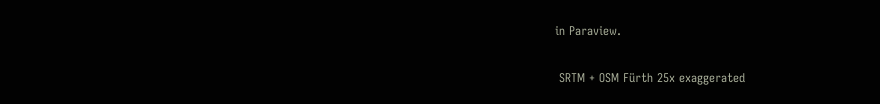in Paraview.

 SRTM + OSM Fürth 25x exaggerated